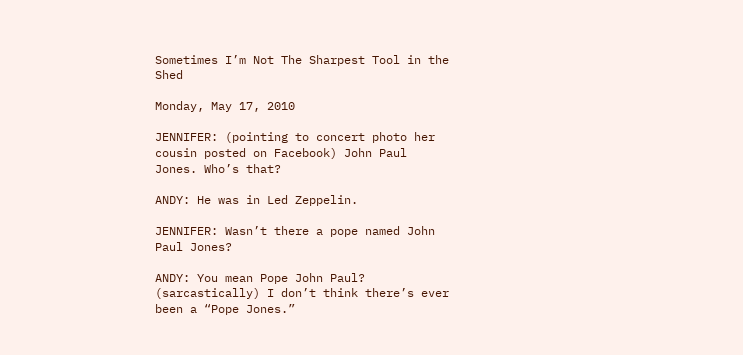Sometimes I’m Not The Sharpest Tool in the Shed

Monday, May 17, 2010

JENNIFER: (pointing to concert photo her cousin posted on Facebook) John Paul Jones. Who’s that?

ANDY: He was in Led Zeppelin.

JENNIFER: Wasn’t there a pope named John Paul Jones?

ANDY: You mean Pope John Paul? (sarcastically) I don’t think there’s ever been a “Pope Jones.”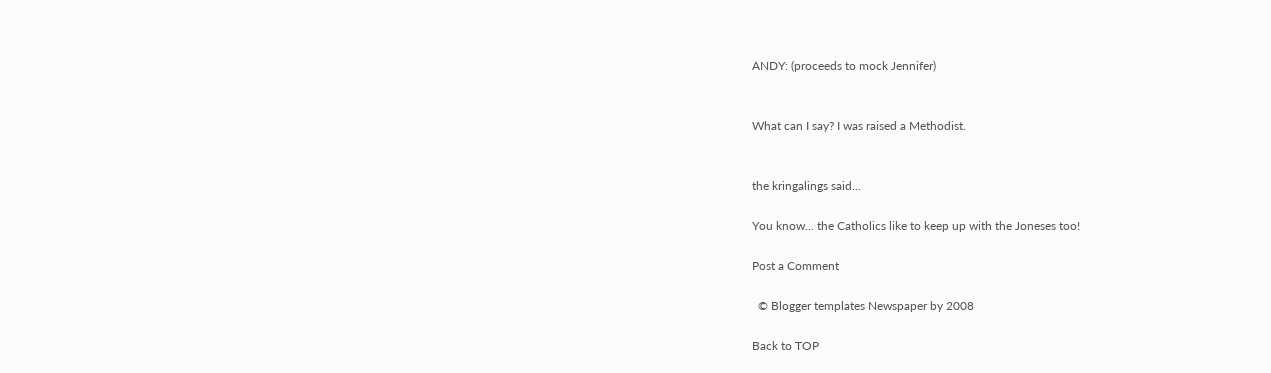ANDY: (proceeds to mock Jennifer)


What can I say? I was raised a Methodist.


the kringalings said...

You know... the Catholics like to keep up with the Joneses too!

Post a Comment

  © Blogger templates Newspaper by 2008

Back to TOP